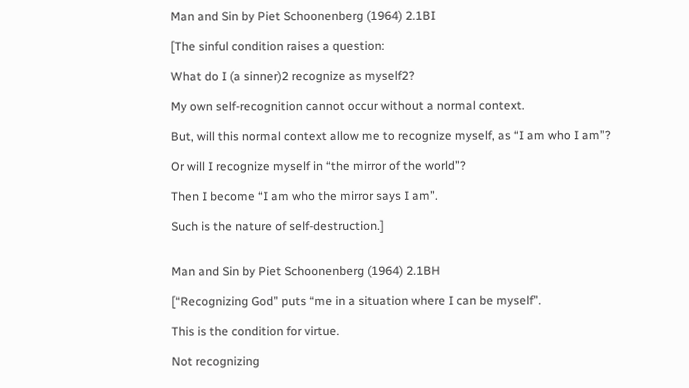Man and Sin by Piet Schoonenberg (1964) 2.1BI

[The sinful condition raises a question:

What do I (a sinner)2 recognize as myself2?

My own self-recognition cannot occur without a normal context.

But, will this normal context allow me to recognize myself, as “I am who I am”?

Or will I recognize myself in “the mirror of the world”?

Then I become “I am who the mirror says I am”.

Such is the nature of self-destruction.]


Man and Sin by Piet Schoonenberg (1964) 2.1BH

[“Recognizing God” puts “me in a situation where I can be myself”.

This is the condition for virtue.

Not recognizing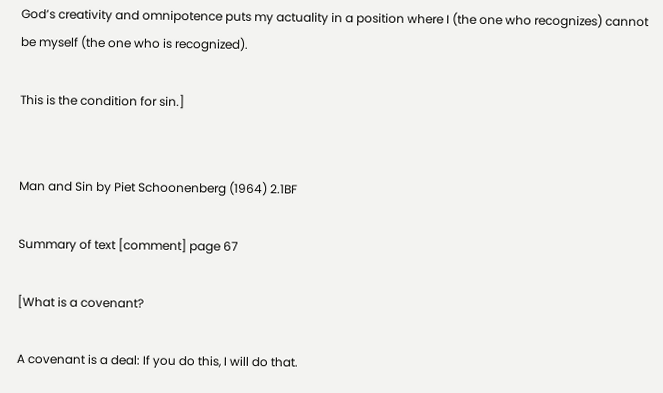God’s creativity and omnipotence puts my actuality in a position where I (the one who recognizes) cannot be myself (the one who is recognized).

This is the condition for sin.]


Man and Sin by Piet Schoonenberg (1964) 2.1BF

Summary of text [comment] page 67

[What is a covenant?

A covenant is a deal: If you do this, I will do that.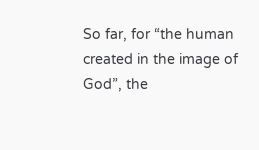So far, for “the human created in the image of God”, the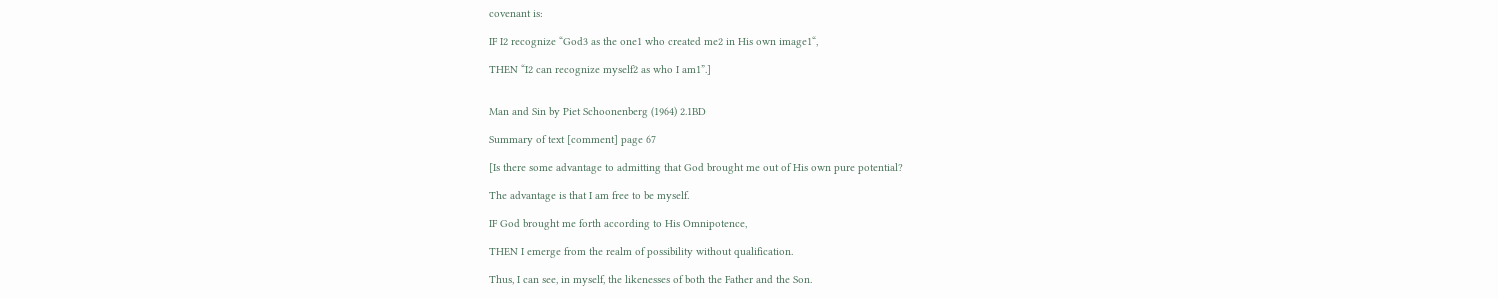covenant is:

IF I2 recognize “God3 as the one1 who created me2 in His own image1“,

THEN “I2 can recognize myself2 as who I am1”.]


Man and Sin by Piet Schoonenberg (1964) 2.1BD

Summary of text [comment] page 67

[Is there some advantage to admitting that God brought me out of His own pure potential?

The advantage is that I am free to be myself.

IF God brought me forth according to His Omnipotence,

THEN I emerge from the realm of possibility without qualification.

Thus, I can see, in myself, the likenesses of both the Father and the Son.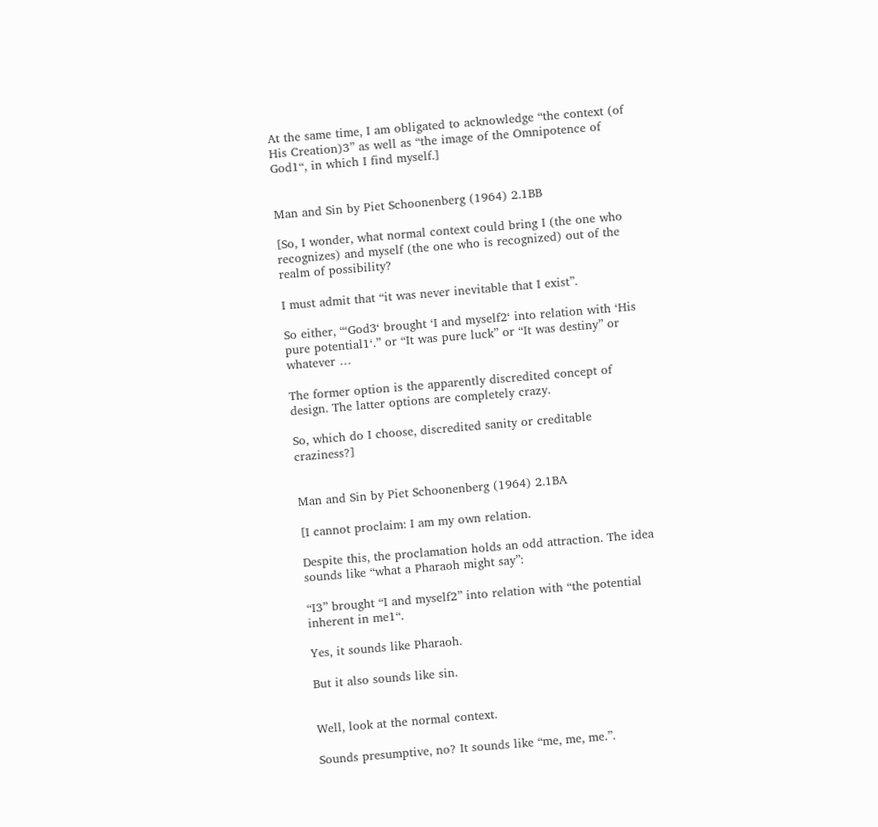At the same time, I am obligated to acknowledge “the context (of His Creation)3” as well as “the image of the Omnipotence of God1“, in which I find myself.]


Man and Sin by Piet Schoonenberg (1964) 2.1BB

[So, I wonder, what normal context could bring I (the one who recognizes) and myself (the one who is recognized) out of the realm of possibility?

I must admit that “it was never inevitable that I exist”.

So either, “‘God3‘ brought ‘I and myself2‘ into relation with ‘His pure potential1‘.” or “It was pure luck” or “It was destiny” or whatever …

The former option is the apparently discredited concept of design. The latter options are completely crazy.

So, which do I choose, discredited sanity or creditable craziness?]


Man and Sin by Piet Schoonenberg (1964) 2.1BA

[I cannot proclaim: I am my own relation.

Despite this, the proclamation holds an odd attraction. The idea sounds like “what a Pharaoh might say”:

“I3” brought “I and myself2” into relation with “the potential inherent in me1“.

Yes, it sounds like Pharaoh.

But it also sounds like sin.


Well, look at the normal context.

Sounds presumptive, no? It sounds like “me, me, me.”.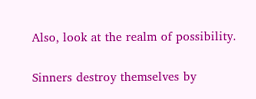Also, look at the realm of possibility.

Sinners destroy themselves by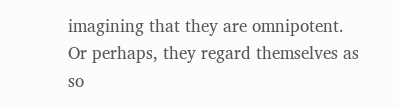imagining that they are omnipotent. Or perhaps, they regard themselves as so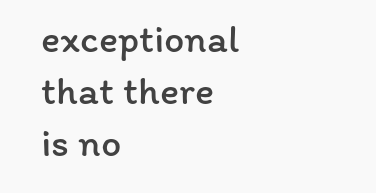exceptional that there is no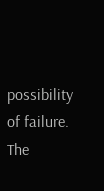possibility of failure. The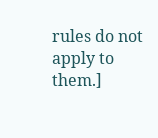rules do not apply to them.]